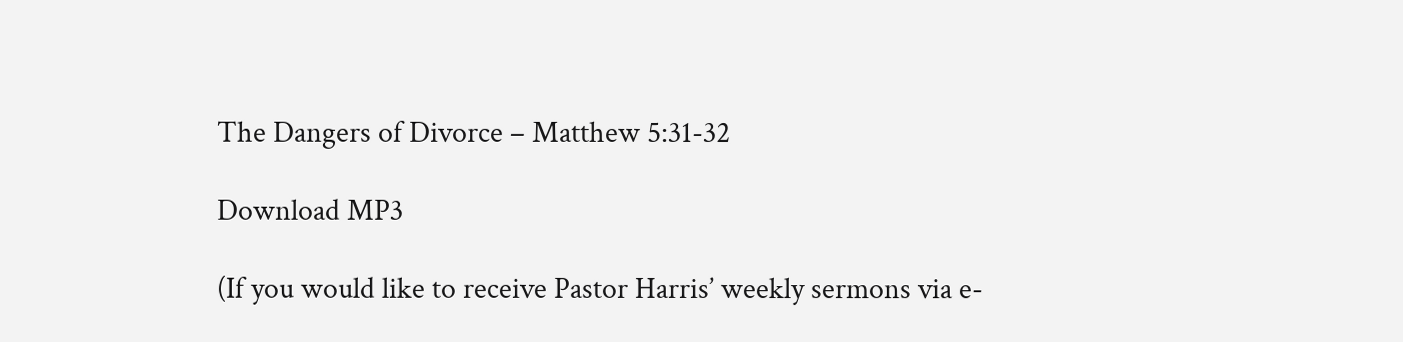The Dangers of Divorce – Matthew 5:31-32

Download MP3

(If you would like to receive Pastor Harris’ weekly sermons via e-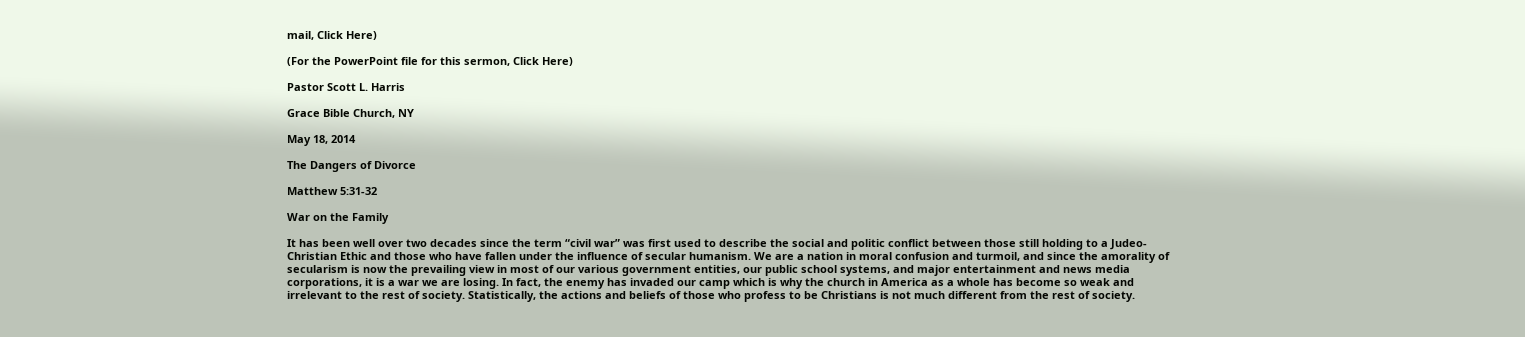mail, Click Here)

(For the PowerPoint file for this sermon, Click Here)

Pastor Scott L. Harris

Grace Bible Church, NY

May 18, 2014

The Dangers of Divorce

Matthew 5:31-32

War on the Family

It has been well over two decades since the term “civil war” was first used to describe the social and politic conflict between those still holding to a Judeo-Christian Ethic and those who have fallen under the influence of secular humanism. We are a nation in moral confusion and turmoil, and since the amorality of secularism is now the prevailing view in most of our various government entities, our public school systems, and major entertainment and news media corporations, it is a war we are losing. In fact, the enemy has invaded our camp which is why the church in America as a whole has become so weak and irrelevant to the rest of society. Statistically, the actions and beliefs of those who profess to be Christians is not much different from the rest of society.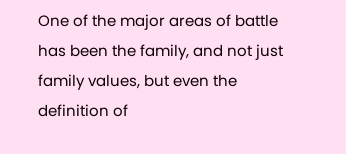One of the major areas of battle has been the family, and not just family values, but even the definition of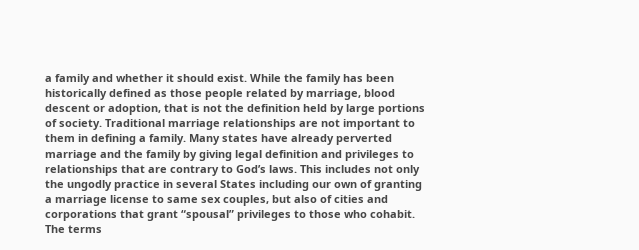a family and whether it should exist. While the family has been historically defined as those people related by marriage, blood descent or adoption, that is not the definition held by large portions of society. Traditional marriage relationships are not important to them in defining a family. Many states have already perverted marriage and the family by giving legal definition and privileges to relationships that are contrary to God’s laws. This includes not only the ungodly practice in several States including our own of granting a marriage license to same sex couples, but also of cities and corporations that grant “spousal” privileges to those who cohabit. The terms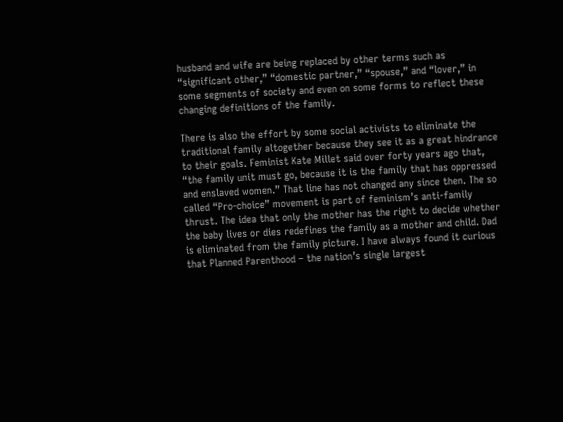husband and wife are being replaced by other terms such as “significant other,” “domestic partner,” “spouse,” and “lover,” in some segments of society and even on some forms to reflect these changing definitions of the family.

There is also the effort by some social activists to eliminate the traditional family altogether because they see it as a great hindrance to their goals. Feminist Kate Millet said over forty years ago that, “the family unit must go, because it is the family that has oppressed and enslaved women.” That line has not changed any since then. The so called “Pro-choice” movement is part of feminism’s anti-family thrust. The idea that only the mother has the right to decide whether the baby lives or dies redefines the family as a mother and child. Dad is eliminated from the family picture. I have always found it curious that Planned Parenthood – the nation’s single largest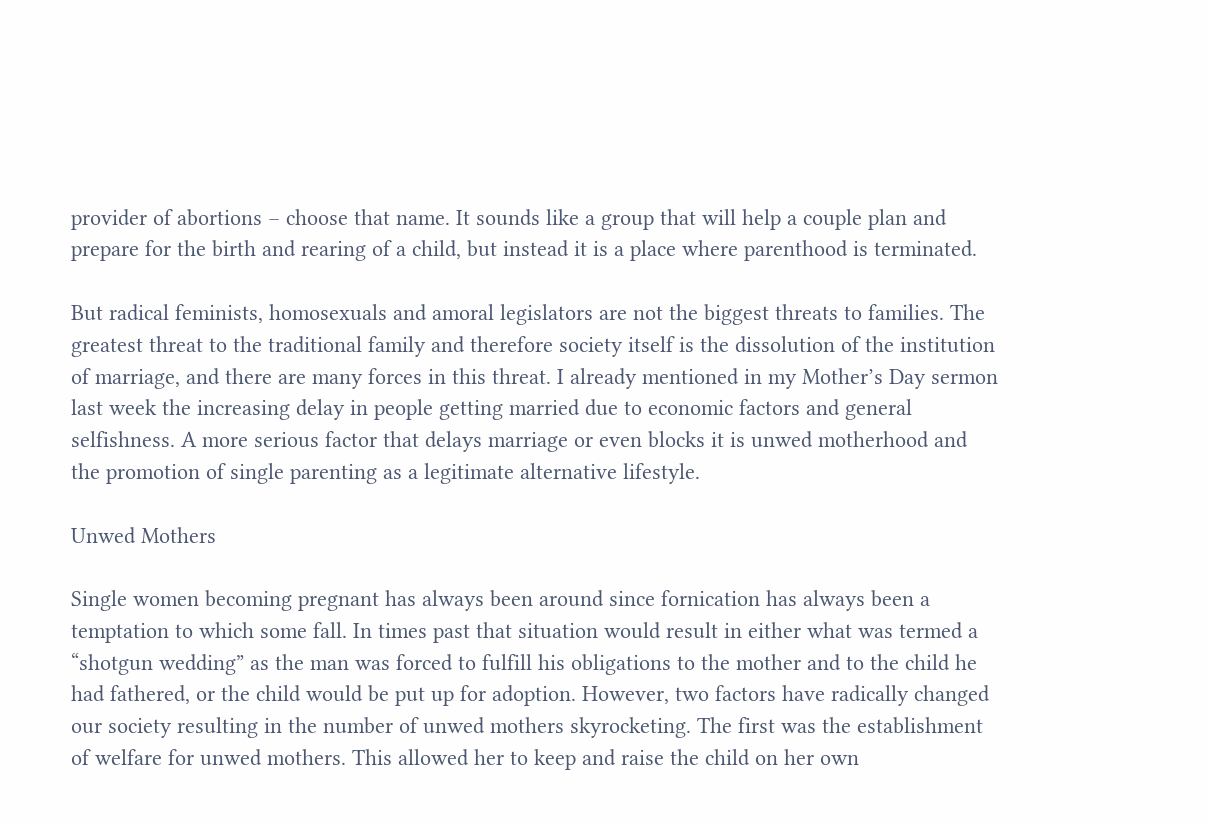provider of abortions – choose that name. It sounds like a group that will help a couple plan and prepare for the birth and rearing of a child, but instead it is a place where parenthood is terminated.

But radical feminists, homosexuals and amoral legislators are not the biggest threats to families. The greatest threat to the traditional family and therefore society itself is the dissolution of the institution of marriage, and there are many forces in this threat. I already mentioned in my Mother’s Day sermon last week the increasing delay in people getting married due to economic factors and general selfishness. A more serious factor that delays marriage or even blocks it is unwed motherhood and the promotion of single parenting as a legitimate alternative lifestyle.

Unwed Mothers

Single women becoming pregnant has always been around since fornication has always been a temptation to which some fall. In times past that situation would result in either what was termed a “shotgun wedding” as the man was forced to fulfill his obligations to the mother and to the child he had fathered, or the child would be put up for adoption. However, two factors have radically changed our society resulting in the number of unwed mothers skyrocketing. The first was the establishment of welfare for unwed mothers. This allowed her to keep and raise the child on her own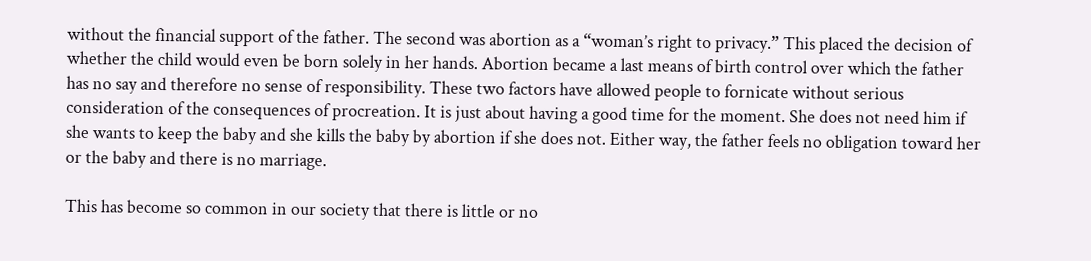without the financial support of the father. The second was abortion as a “woman’s right to privacy.” This placed the decision of whether the child would even be born solely in her hands. Abortion became a last means of birth control over which the father has no say and therefore no sense of responsibility. These two factors have allowed people to fornicate without serious consideration of the consequences of procreation. It is just about having a good time for the moment. She does not need him if she wants to keep the baby and she kills the baby by abortion if she does not. Either way, the father feels no obligation toward her or the baby and there is no marriage.

This has become so common in our society that there is little or no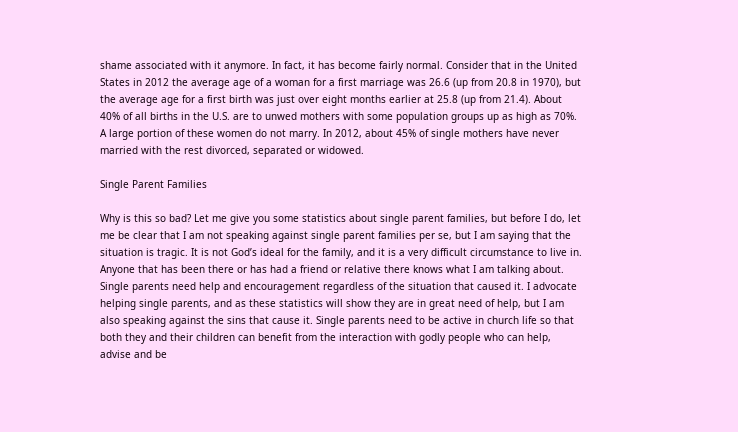shame associated with it anymore. In fact, it has become fairly normal. Consider that in the United States in 2012 the average age of a woman for a first marriage was 26.6 (up from 20.8 in 1970), but the average age for a first birth was just over eight months earlier at 25.8 (up from 21.4). About 40% of all births in the U.S. are to unwed mothers with some population groups up as high as 70%. A large portion of these women do not marry. In 2012, about 45% of single mothers have never married with the rest divorced, separated or widowed.

Single Parent Families

Why is this so bad? Let me give you some statistics about single parent families, but before I do, let me be clear that I am not speaking against single parent families per se, but I am saying that the situation is tragic. It is not God’s ideal for the family, and it is a very difficult circumstance to live in. Anyone that has been there or has had a friend or relative there knows what I am talking about. Single parents need help and encouragement regardless of the situation that caused it. I advocate helping single parents, and as these statistics will show they are in great need of help, but I am also speaking against the sins that cause it. Single parents need to be active in church life so that both they and their children can benefit from the interaction with godly people who can help, advise and be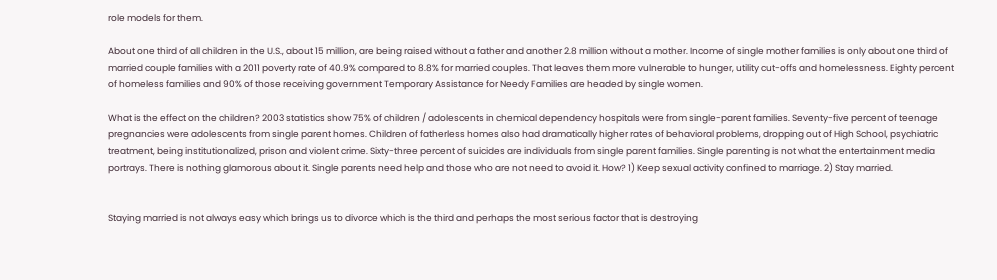role models for them.

About one third of all children in the U.S., about 15 million, are being raised without a father and another 2.8 million without a mother. Income of single mother families is only about one third of married couple families with a 2011 poverty rate of 40.9% compared to 8.8% for married couples. That leaves them more vulnerable to hunger, utility cut-offs and homelessness. Eighty percent of homeless families and 90% of those receiving government Temporary Assistance for Needy Families are headed by single women.

What is the effect on the children? 2003 statistics show 75% of children / adolescents in chemical dependency hospitals were from single-parent families. Seventy-five percent of teenage pregnancies were adolescents from single parent homes. Children of fatherless homes also had dramatically higher rates of behavioral problems, dropping out of High School, psychiatric treatment, being institutionalized, prison and violent crime. Sixty-three percent of suicides are individuals from single parent families. Single parenting is not what the entertainment media portrays. There is nothing glamorous about it. Single parents need help and those who are not need to avoid it. How? 1) Keep sexual activity confined to marriage. 2) Stay married.


Staying married is not always easy which brings us to divorce which is the third and perhaps the most serious factor that is destroying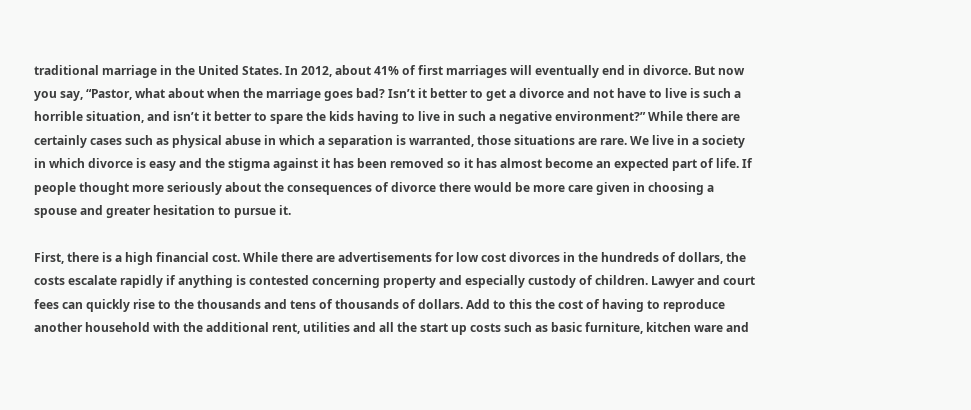traditional marriage in the United States. In 2012, about 41% of first marriages will eventually end in divorce. But now you say, “Pastor, what about when the marriage goes bad? Isn’t it better to get a divorce and not have to live is such a horrible situation, and isn’t it better to spare the kids having to live in such a negative environment?” While there are certainly cases such as physical abuse in which a separation is warranted, those situations are rare. We live in a society in which divorce is easy and the stigma against it has been removed so it has almost become an expected part of life. If people thought more seriously about the consequences of divorce there would be more care given in choosing a spouse and greater hesitation to pursue it.

First, there is a high financial cost. While there are advertisements for low cost divorces in the hundreds of dollars, the costs escalate rapidly if anything is contested concerning property and especially custody of children. Lawyer and court fees can quickly rise to the thousands and tens of thousands of dollars. Add to this the cost of having to reproduce another household with the additional rent, utilities and all the start up costs such as basic furniture, kitchen ware and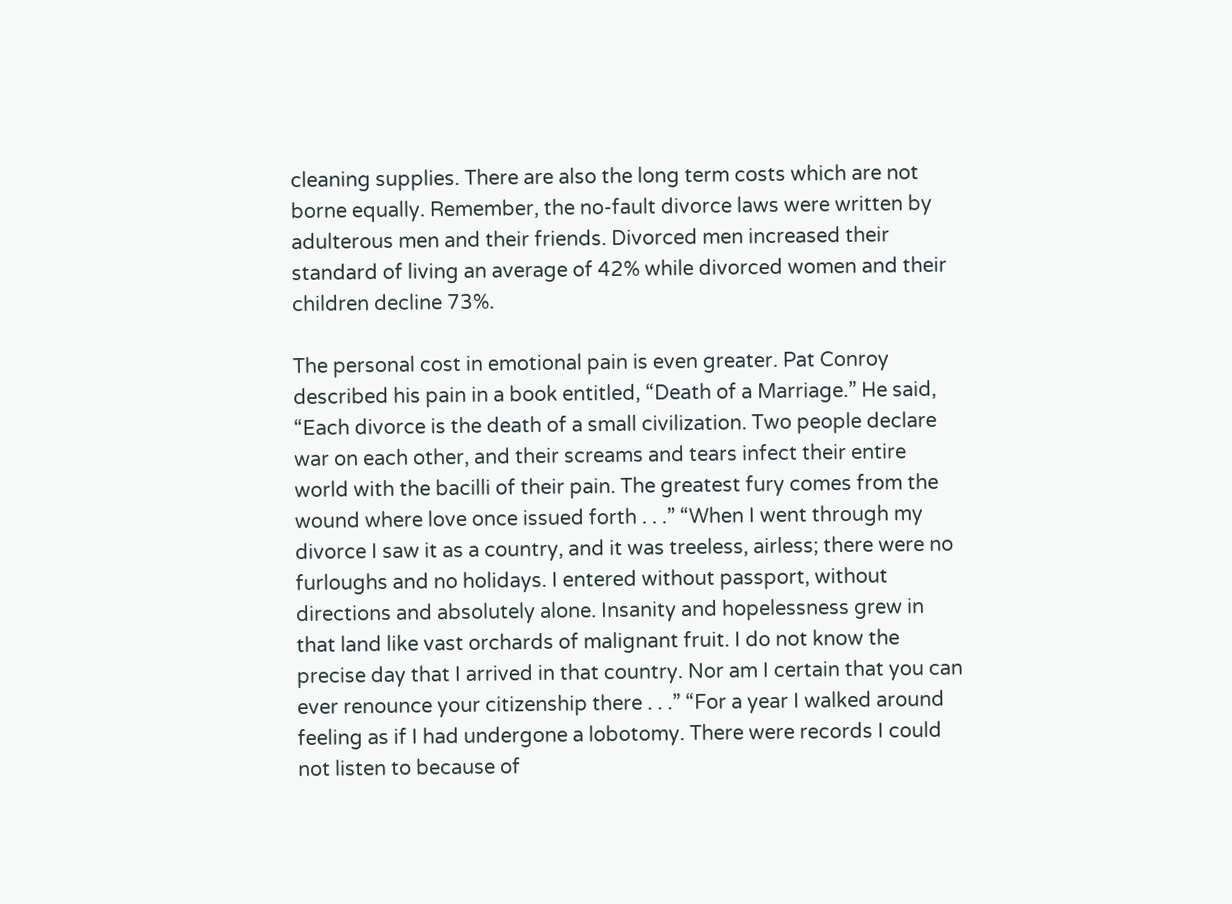cleaning supplies. There are also the long term costs which are not borne equally. Remember, the no-fault divorce laws were written by adulterous men and their friends. Divorced men increased their standard of living an average of 42% while divorced women and their children decline 73%.

The personal cost in emotional pain is even greater. Pat Conroy described his pain in a book entitled, “Death of a Marriage.” He said, “Each divorce is the death of a small civilization. Two people declare war on each other, and their screams and tears infect their entire world with the bacilli of their pain. The greatest fury comes from the wound where love once issued forth . . .” “When I went through my divorce I saw it as a country, and it was treeless, airless; there were no furloughs and no holidays. I entered without passport, without directions and absolutely alone. Insanity and hopelessness grew in that land like vast orchards of malignant fruit. I do not know the precise day that I arrived in that country. Nor am I certain that you can ever renounce your citizenship there . . .” “For a year I walked around feeling as if I had undergone a lobotomy. There were records I could not listen to because of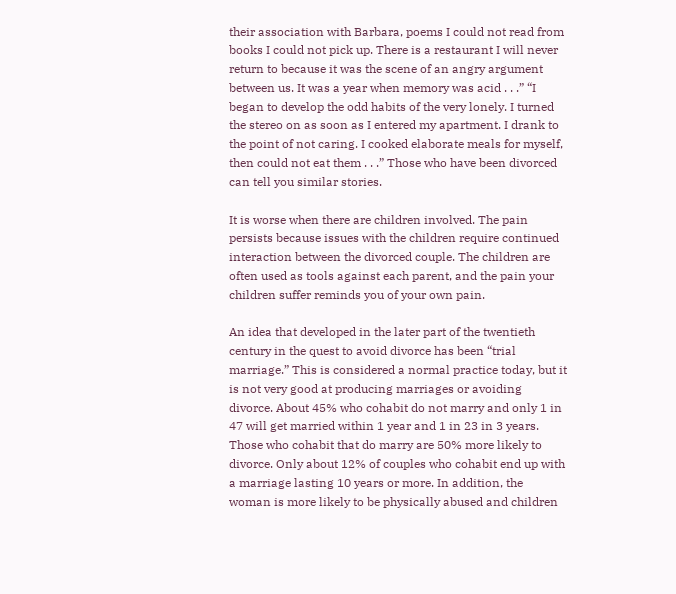their association with Barbara, poems I could not read from books I could not pick up. There is a restaurant I will never return to because it was the scene of an angry argument between us. It was a year when memory was acid . . .” “I began to develop the odd habits of the very lonely. I turned the stereo on as soon as I entered my apartment. I drank to the point of not caring. I cooked elaborate meals for myself, then could not eat them . . .” Those who have been divorced can tell you similar stories.

It is worse when there are children involved. The pain persists because issues with the children require continued interaction between the divorced couple. The children are often used as tools against each parent, and the pain your children suffer reminds you of your own pain.

An idea that developed in the later part of the twentieth century in the quest to avoid divorce has been “trial marriage.” This is considered a normal practice today, but it is not very good at producing marriages or avoiding divorce. About 45% who cohabit do not marry and only 1 in 47 will get married within 1 year and 1 in 23 in 3 years. Those who cohabit that do marry are 50% more likely to divorce. Only about 12% of couples who cohabit end up with a marriage lasting 10 years or more. In addition, the woman is more likely to be physically abused and children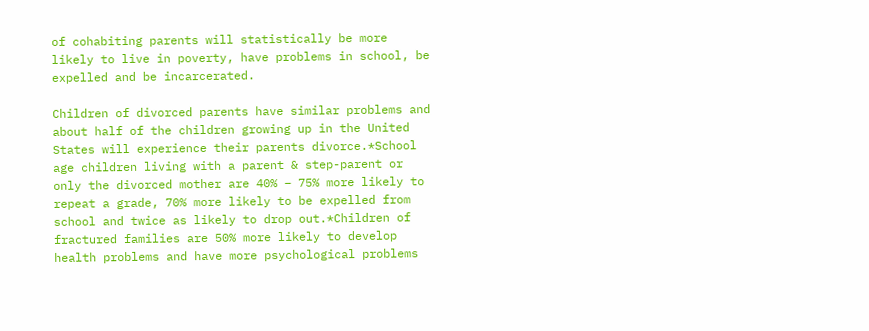of cohabiting parents will statistically be more likely to live in poverty, have problems in school, be expelled and be incarcerated.

Children of divorced parents have similar problems and about half of the children growing up in the United States will experience their parents divorce.*School age children living with a parent & step-parent or only the divorced mother are 40% – 75% more likely to repeat a grade, 70% more likely to be expelled from school and twice as likely to drop out.*Children of fractured families are 50% more likely to develop health problems and have more psychological problems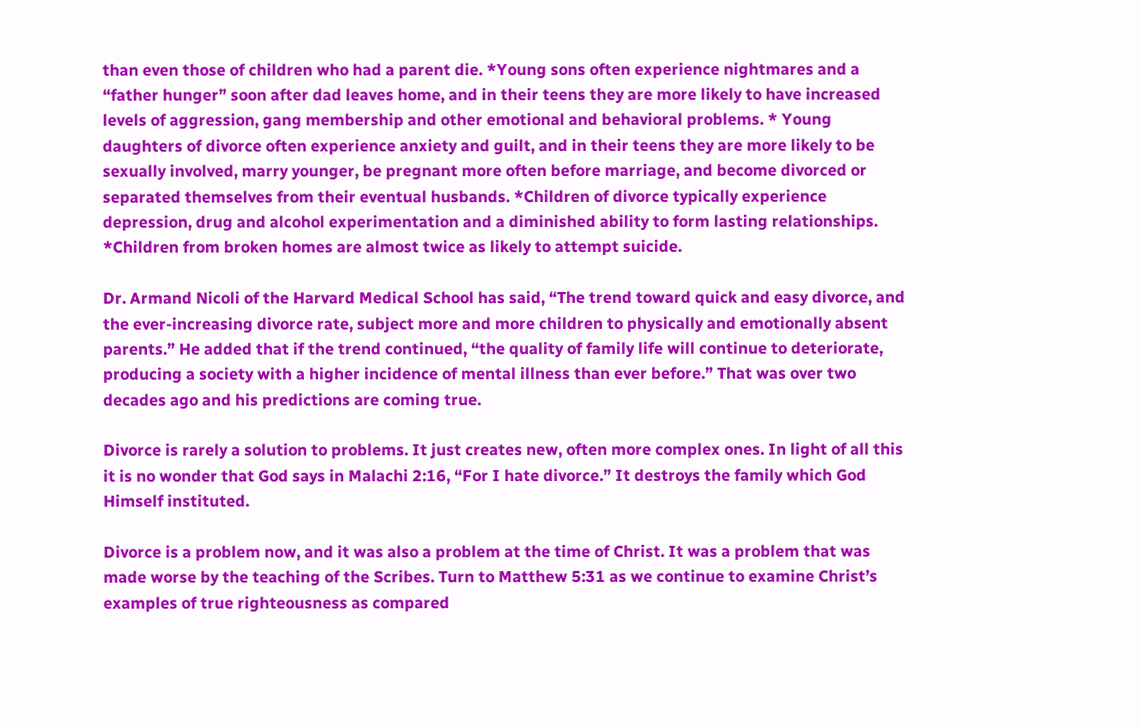than even those of children who had a parent die. *Young sons often experience nightmares and a “father hunger” soon after dad leaves home, and in their teens they are more likely to have increased levels of aggression, gang membership and other emotional and behavioral problems. * Young daughters of divorce often experience anxiety and guilt, and in their teens they are more likely to be sexually involved, marry younger, be pregnant more often before marriage, and become divorced or separated themselves from their eventual husbands. *Children of divorce typically experience depression, drug and alcohol experimentation and a diminished ability to form lasting relationships. *Children from broken homes are almost twice as likely to attempt suicide.

Dr. Armand Nicoli of the Harvard Medical School has said, “The trend toward quick and easy divorce, and the ever-increasing divorce rate, subject more and more children to physically and emotionally absent parents.” He added that if the trend continued, “the quality of family life will continue to deteriorate, producing a society with a higher incidence of mental illness than ever before.” That was over two decades ago and his predictions are coming true.

Divorce is rarely a solution to problems. It just creates new, often more complex ones. In light of all this it is no wonder that God says in Malachi 2:16, “For I hate divorce.” It destroys the family which God Himself instituted.

Divorce is a problem now, and it was also a problem at the time of Christ. It was a problem that was made worse by the teaching of the Scribes. Turn to Matthew 5:31 as we continue to examine Christ’s examples of true righteousness as compared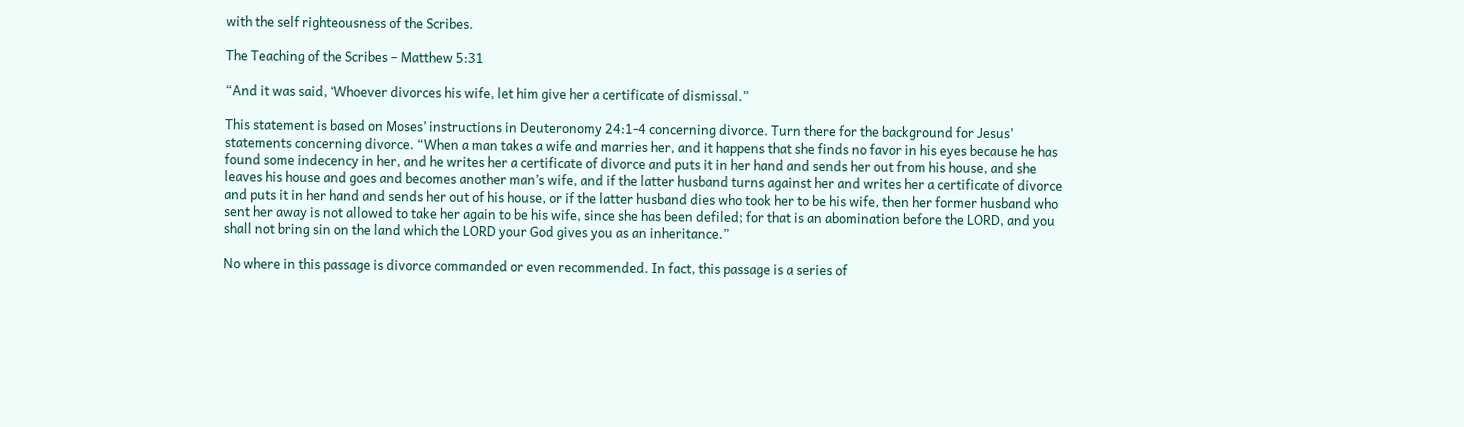with the self righteousness of the Scribes.

The Teaching of the Scribes – Matthew 5:31

“And it was said, ‘Whoever divorces his wife, let him give her a certificate of dismissal.”

This statement is based on Moses’ instructions in Deuteronomy 24:1-4 concerning divorce. Turn there for the background for Jesus’ statements concerning divorce. “When a man takes a wife and marries her, and it happens that she finds no favor in his eyes because he has found some indecency in her, and he writes her a certificate of divorce and puts it in her hand and sends her out from his house, and she leaves his house and goes and becomes another man’s wife, and if the latter husband turns against her and writes her a certificate of divorce and puts it in her hand and sends her out of his house, or if the latter husband dies who took her to be his wife, then her former husband who sent her away is not allowed to take her again to be his wife, since she has been defiled; for that is an abomination before the LORD, and you shall not bring sin on the land which the LORD your God gives you as an inheritance.”

No where in this passage is divorce commanded or even recommended. In fact, this passage is a series of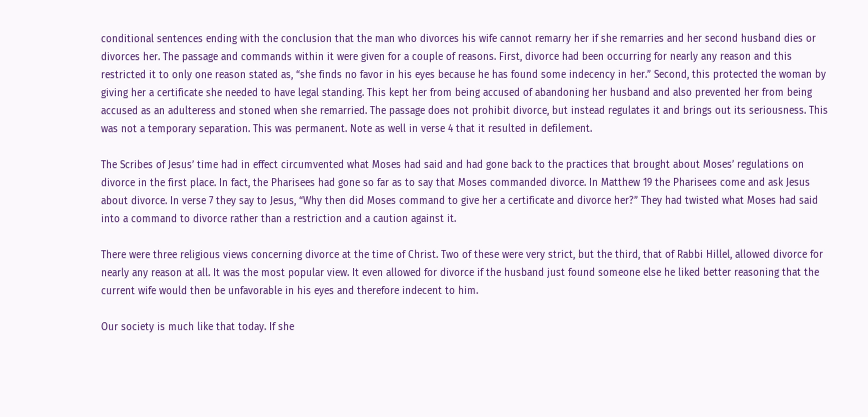conditional sentences ending with the conclusion that the man who divorces his wife cannot remarry her if she remarries and her second husband dies or divorces her. The passage and commands within it were given for a couple of reasons. First, divorce had been occurring for nearly any reason and this restricted it to only one reason stated as, “she finds no favor in his eyes because he has found some indecency in her.” Second, this protected the woman by giving her a certificate she needed to have legal standing. This kept her from being accused of abandoning her husband and also prevented her from being accused as an adulteress and stoned when she remarried. The passage does not prohibit divorce, but instead regulates it and brings out its seriousness. This was not a temporary separation. This was permanent. Note as well in verse 4 that it resulted in defilement.

The Scribes of Jesus’ time had in effect circumvented what Moses had said and had gone back to the practices that brought about Moses’ regulations on divorce in the first place. In fact, the Pharisees had gone so far as to say that Moses commanded divorce. In Matthew 19 the Pharisees come and ask Jesus about divorce. In verse 7 they say to Jesus, “Why then did Moses command to give her a certificate and divorce her?” They had twisted what Moses had said into a command to divorce rather than a restriction and a caution against it.

There were three religious views concerning divorce at the time of Christ. Two of these were very strict, but the third, that of Rabbi Hillel, allowed divorce for nearly any reason at all. It was the most popular view. It even allowed for divorce if the husband just found someone else he liked better reasoning that the current wife would then be unfavorable in his eyes and therefore indecent to him.

Our society is much like that today. If she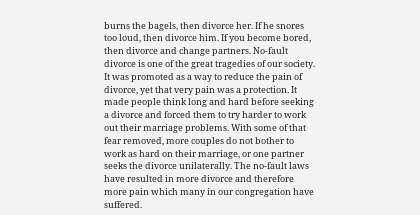burns the bagels, then divorce her. If he snores too loud, then divorce him. If you become bored, then divorce and change partners. No-fault divorce is one of the great tragedies of our society. It was promoted as a way to reduce the pain of divorce, yet that very pain was a protection. It made people think long and hard before seeking a divorce and forced them to try harder to work out their marriage problems. With some of that fear removed, more couples do not bother to work as hard on their marriage, or one partner seeks the divorce unilaterally. The no-fault laws have resulted in more divorce and therefore more pain which many in our congregation have suffered.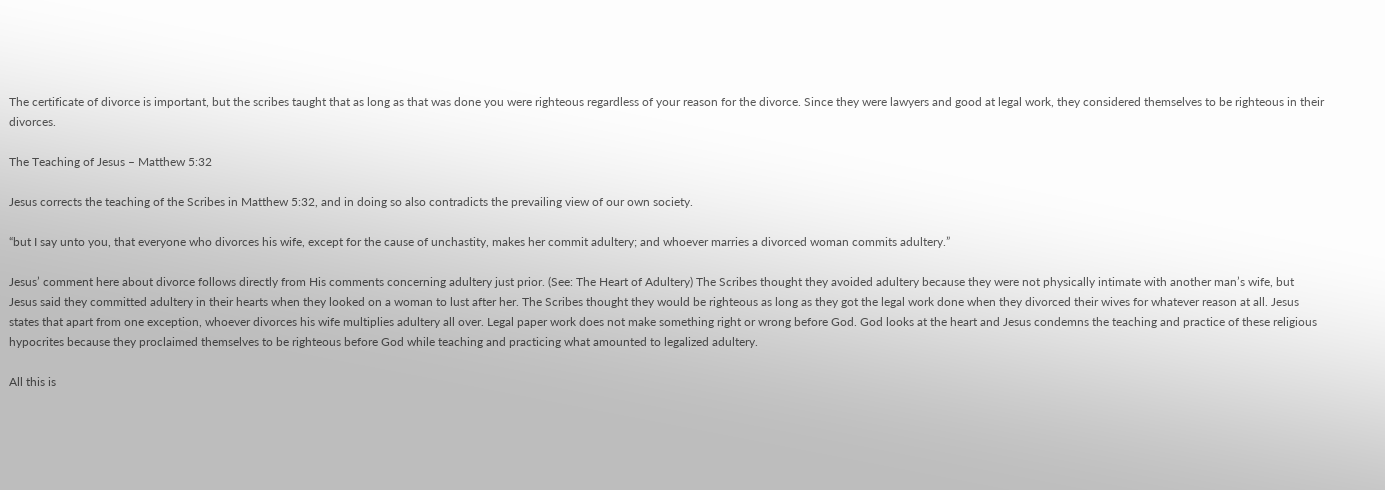The certificate of divorce is important, but the scribes taught that as long as that was done you were righteous regardless of your reason for the divorce. Since they were lawyers and good at legal work, they considered themselves to be righteous in their divorces.

The Teaching of Jesus – Matthew 5:32

Jesus corrects the teaching of the Scribes in Matthew 5:32, and in doing so also contradicts the prevailing view of our own society.

“but I say unto you, that everyone who divorces his wife, except for the cause of unchastity, makes her commit adultery; and whoever marries a divorced woman commits adultery.”

Jesus’ comment here about divorce follows directly from His comments concerning adultery just prior. (See: The Heart of Adultery) The Scribes thought they avoided adultery because they were not physically intimate with another man’s wife, but Jesus said they committed adultery in their hearts when they looked on a woman to lust after her. The Scribes thought they would be righteous as long as they got the legal work done when they divorced their wives for whatever reason at all. Jesus states that apart from one exception, whoever divorces his wife multiplies adultery all over. Legal paper work does not make something right or wrong before God. God looks at the heart and Jesus condemns the teaching and practice of these religious hypocrites because they proclaimed themselves to be righteous before God while teaching and practicing what amounted to legalized adultery.

All this is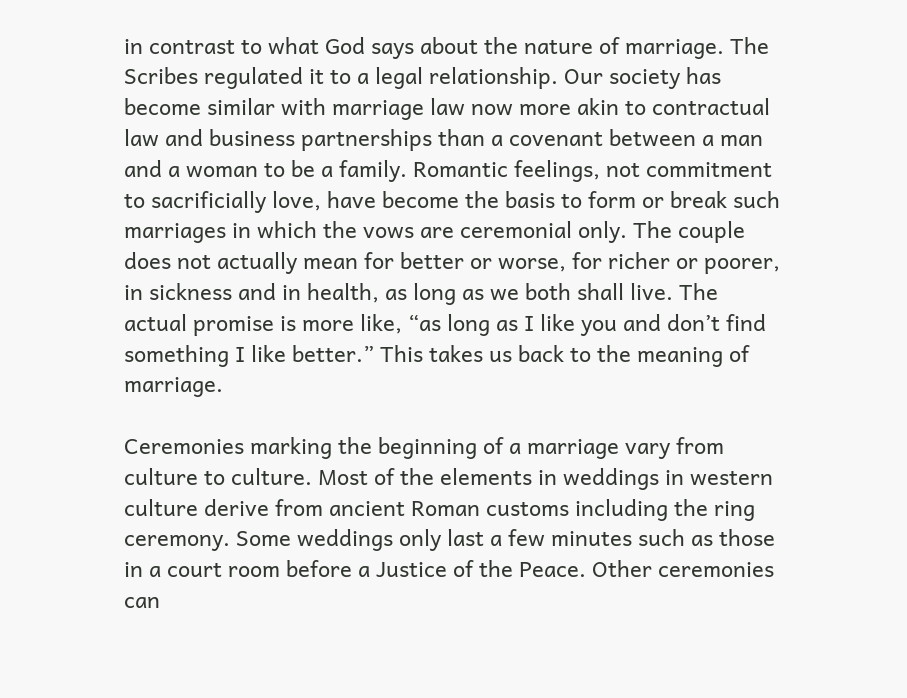in contrast to what God says about the nature of marriage. The Scribes regulated it to a legal relationship. Our society has become similar with marriage law now more akin to contractual law and business partnerships than a covenant between a man and a woman to be a family. Romantic feelings, not commitment to sacrificially love, have become the basis to form or break such marriages in which the vows are ceremonial only. The couple does not actually mean for better or worse, for richer or poorer, in sickness and in health, as long as we both shall live. The actual promise is more like, “as long as I like you and don’t find something I like better.” This takes us back to the meaning of marriage.

Ceremonies marking the beginning of a marriage vary from culture to culture. Most of the elements in weddings in western culture derive from ancient Roman customs including the ring ceremony. Some weddings only last a few minutes such as those in a court room before a Justice of the Peace. Other ceremonies can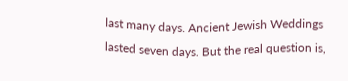last many days. Ancient Jewish Weddings lasted seven days. But the real question is,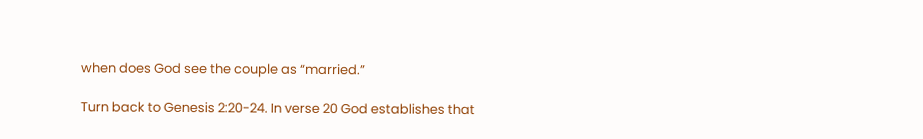when does God see the couple as “married.”

Turn back to Genesis 2:20-24. In verse 20 God establishes that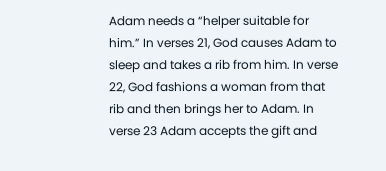Adam needs a “helper suitable for him.” In verses 21, God causes Adam to sleep and takes a rib from him. In verse 22, God fashions a woman from that rib and then brings her to Adam. In verse 23 Adam accepts the gift and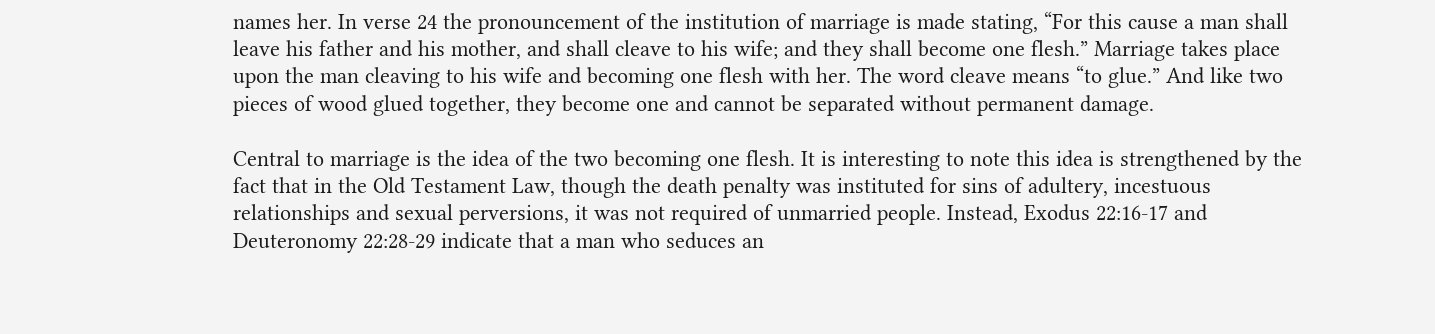names her. In verse 24 the pronouncement of the institution of marriage is made stating, “For this cause a man shall leave his father and his mother, and shall cleave to his wife; and they shall become one flesh.” Marriage takes place upon the man cleaving to his wife and becoming one flesh with her. The word cleave means “to glue.” And like two pieces of wood glued together, they become one and cannot be separated without permanent damage.

Central to marriage is the idea of the two becoming one flesh. It is interesting to note this idea is strengthened by the fact that in the Old Testament Law, though the death penalty was instituted for sins of adultery, incestuous relationships and sexual perversions, it was not required of unmarried people. Instead, Exodus 22:16-17 and Deuteronomy 22:28-29 indicate that a man who seduces an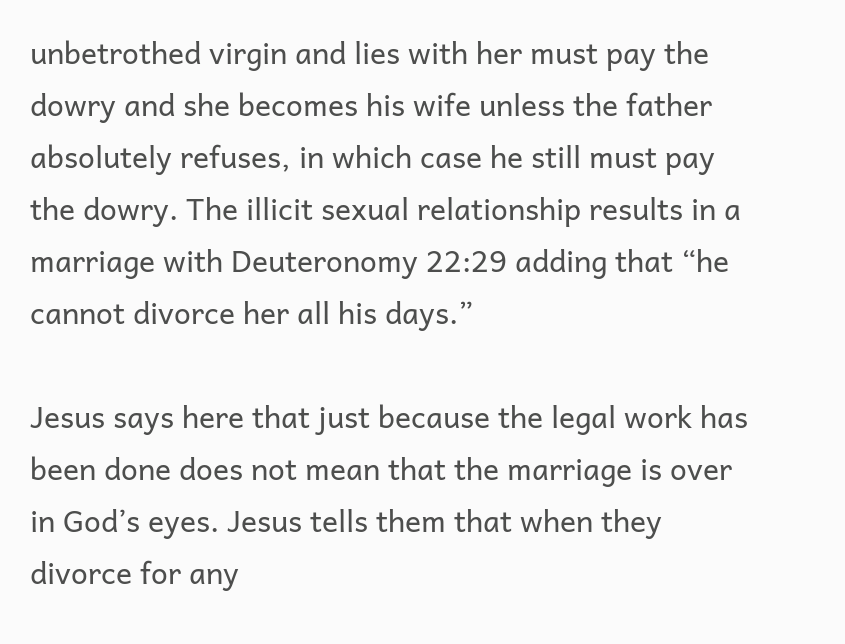unbetrothed virgin and lies with her must pay the dowry and she becomes his wife unless the father absolutely refuses, in which case he still must pay the dowry. The illicit sexual relationship results in a marriage with Deuteronomy 22:29 adding that “he cannot divorce her all his days.”

Jesus says here that just because the legal work has been done does not mean that the marriage is over in God’s eyes. Jesus tells them that when they divorce for any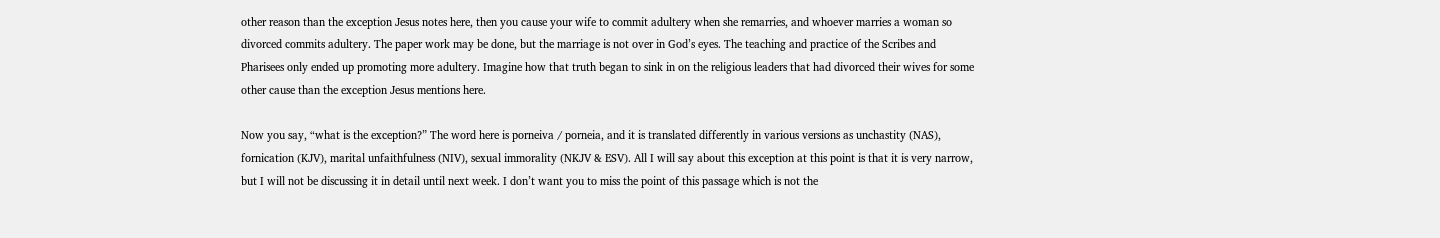other reason than the exception Jesus notes here, then you cause your wife to commit adultery when she remarries, and whoever marries a woman so divorced commits adultery. The paper work may be done, but the marriage is not over in God’s eyes. The teaching and practice of the Scribes and Pharisees only ended up promoting more adultery. Imagine how that truth began to sink in on the religious leaders that had divorced their wives for some other cause than the exception Jesus mentions here.

Now you say, “what is the exception?” The word here is porneiva / porneia, and it is translated differently in various versions as unchastity (NAS), fornication (KJV), marital unfaithfulness (NIV), sexual immorality (NKJV & ESV). All I will say about this exception at this point is that it is very narrow, but I will not be discussing it in detail until next week. I don’t want you to miss the point of this passage which is not the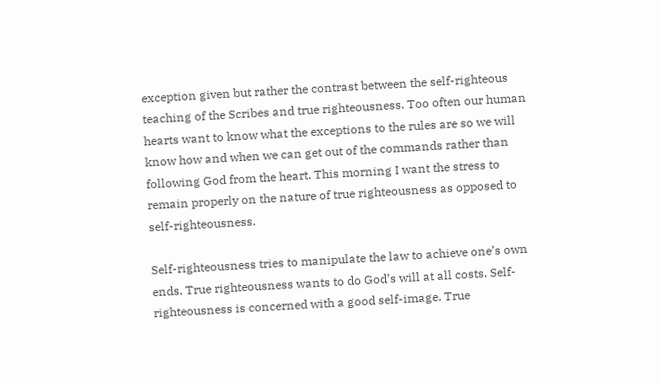exception given but rather the contrast between the self-righteous teaching of the Scribes and true righteousness. Too often our human hearts want to know what the exceptions to the rules are so we will know how and when we can get out of the commands rather than following God from the heart. This morning I want the stress to remain properly on the nature of true righteousness as opposed to self-righteousness.

Self-righteousness tries to manipulate the law to achieve one’s own ends. True righteousness wants to do God’s will at all costs. Self-righteousness is concerned with a good self-image. True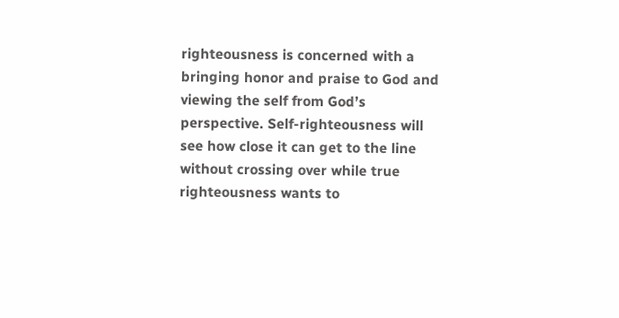righteousness is concerned with a bringing honor and praise to God and viewing the self from God’s perspective. Self-righteousness will see how close it can get to the line without crossing over while true righteousness wants to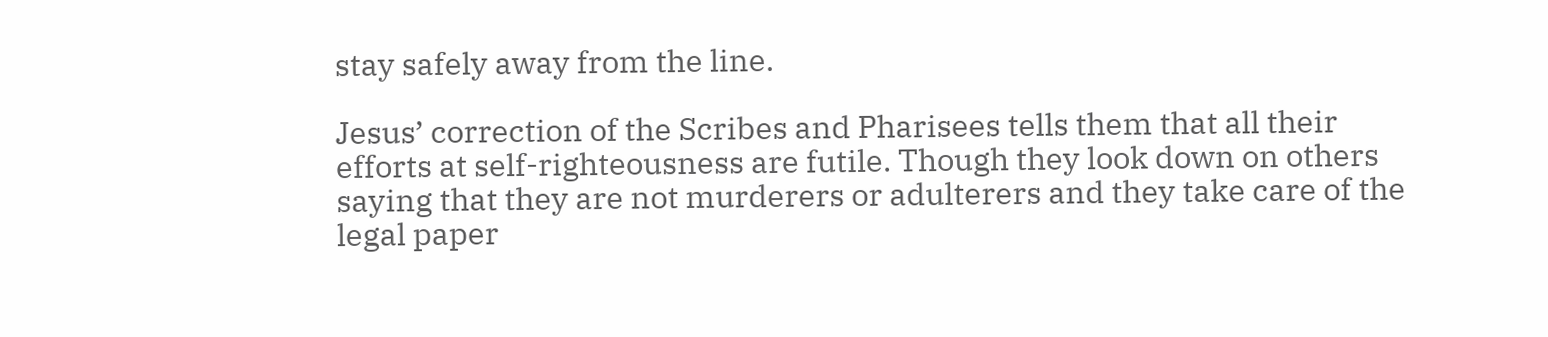stay safely away from the line.

Jesus’ correction of the Scribes and Pharisees tells them that all their efforts at self-righteousness are futile. Though they look down on others saying that they are not murderers or adulterers and they take care of the legal paper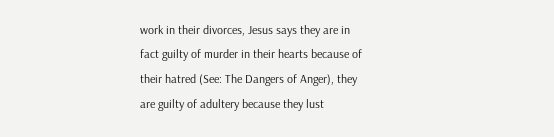work in their divorces, Jesus says they are in fact guilty of murder in their hearts because of their hatred (See: The Dangers of Anger), they are guilty of adultery because they lust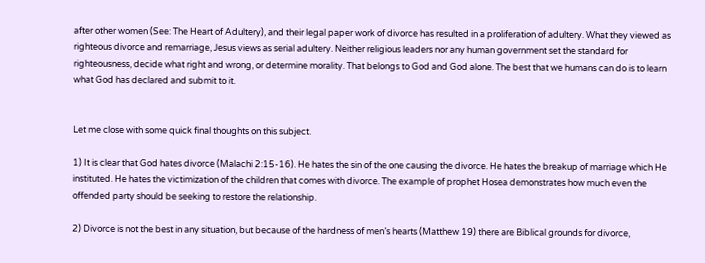after other women (See: The Heart of Adultery), and their legal paper work of divorce has resulted in a proliferation of adultery. What they viewed as righteous divorce and remarriage, Jesus views as serial adultery. Neither religious leaders nor any human government set the standard for righteousness, decide what right and wrong, or determine morality. That belongs to God and God alone. The best that we humans can do is to learn what God has declared and submit to it.


Let me close with some quick final thoughts on this subject.

1) It is clear that God hates divorce (Malachi 2:15-16). He hates the sin of the one causing the divorce. He hates the breakup of marriage which He instituted. He hates the victimization of the children that comes with divorce. The example of prophet Hosea demonstrates how much even the offended party should be seeking to restore the relationship.

2) Divorce is not the best in any situation, but because of the hardness of men’s hearts (Matthew 19) there are Biblical grounds for divorce,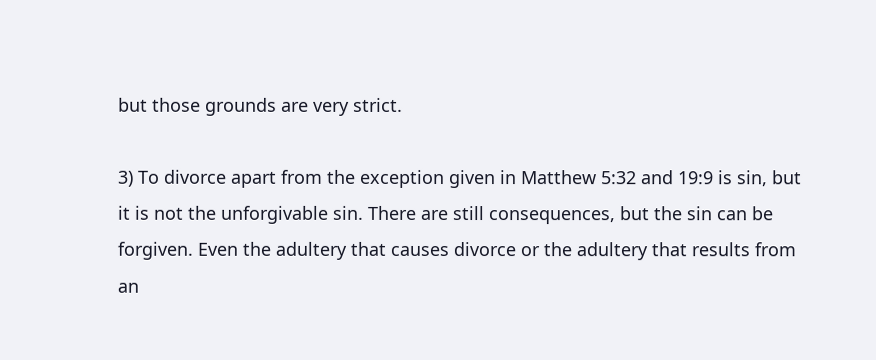but those grounds are very strict.

3) To divorce apart from the exception given in Matthew 5:32 and 19:9 is sin, but it is not the unforgivable sin. There are still consequences, but the sin can be forgiven. Even the adultery that causes divorce or the adultery that results from an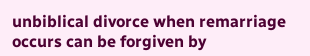unbiblical divorce when remarriage occurs can be forgiven by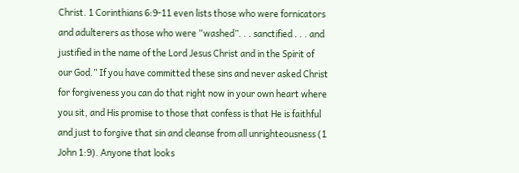Christ. 1 Corinthians 6:9-11 even lists those who were fornicators and adulterers as those who were “washed”. . . sanctified . . . and justified in the name of the Lord Jesus Christ and in the Spirit of our God.” If you have committed these sins and never asked Christ for forgiveness you can do that right now in your own heart where you sit, and His promise to those that confess is that He is faithful and just to forgive that sin and cleanse from all unrighteousness (1 John 1:9). Anyone that looks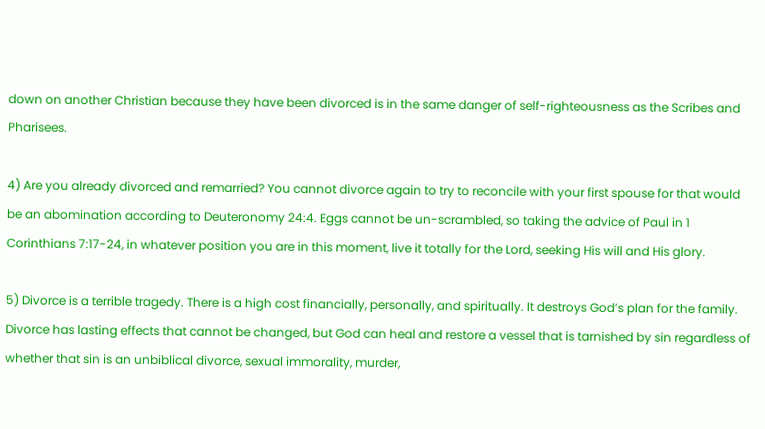down on another Christian because they have been divorced is in the same danger of self-righteousness as the Scribes and Pharisees.

4) Are you already divorced and remarried? You cannot divorce again to try to reconcile with your first spouse for that would be an abomination according to Deuteronomy 24:4. Eggs cannot be un-scrambled, so taking the advice of Paul in 1 Corinthians 7:17-24, in whatever position you are in this moment, live it totally for the Lord, seeking His will and His glory.

5) Divorce is a terrible tragedy. There is a high cost financially, personally, and spiritually. It destroys God’s plan for the family. Divorce has lasting effects that cannot be changed, but God can heal and restore a vessel that is tarnished by sin regardless of whether that sin is an unbiblical divorce, sexual immorality, murder,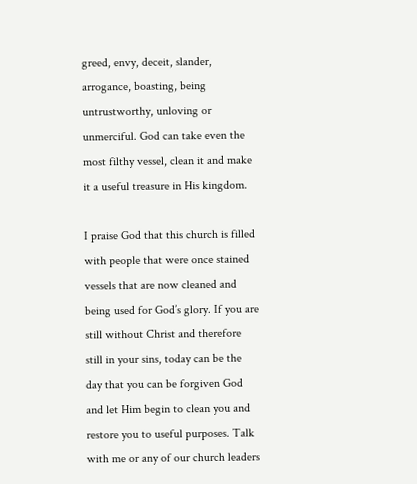greed, envy, deceit, slander, arrogance, boasting, being untrustworthy, unloving or unmerciful. God can take even the most filthy vessel, clean it and make it a useful treasure in His kingdom.

I praise God that this church is filled with people that were once stained vessels that are now cleaned and being used for God’s glory. If you are still without Christ and therefore still in your sins, today can be the day that you can be forgiven God and let Him begin to clean you and restore you to useful purposes. Talk with me or any of our church leaders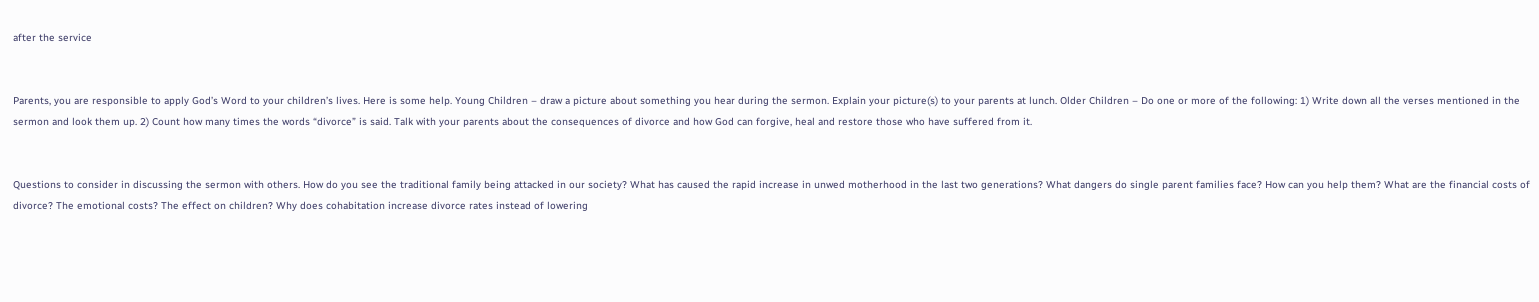after the service


Parents, you are responsible to apply God’s Word to your children’s lives. Here is some help. Young Children – draw a picture about something you hear during the sermon. Explain your picture(s) to your parents at lunch. Older Children – Do one or more of the following: 1) Write down all the verses mentioned in the sermon and look them up. 2) Count how many times the words “divorce” is said. Talk with your parents about the consequences of divorce and how God can forgive, heal and restore those who have suffered from it.


Questions to consider in discussing the sermon with others. How do you see the traditional family being attacked in our society? What has caused the rapid increase in unwed motherhood in the last two generations? What dangers do single parent families face? How can you help them? What are the financial costs of divorce? The emotional costs? The effect on children? Why does cohabitation increase divorce rates instead of lowering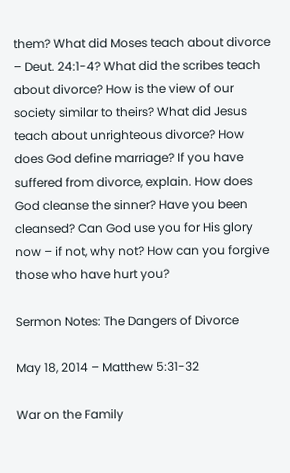them? What did Moses teach about divorce – Deut. 24:1-4? What did the scribes teach about divorce? How is the view of our society similar to theirs? What did Jesus teach about unrighteous divorce? How does God define marriage? If you have suffered from divorce, explain. How does God cleanse the sinner? Have you been cleansed? Can God use you for His glory now – if not, why not? How can you forgive those who have hurt you?

Sermon Notes: The Dangers of Divorce

May 18, 2014 – Matthew 5:31-32

War on the Family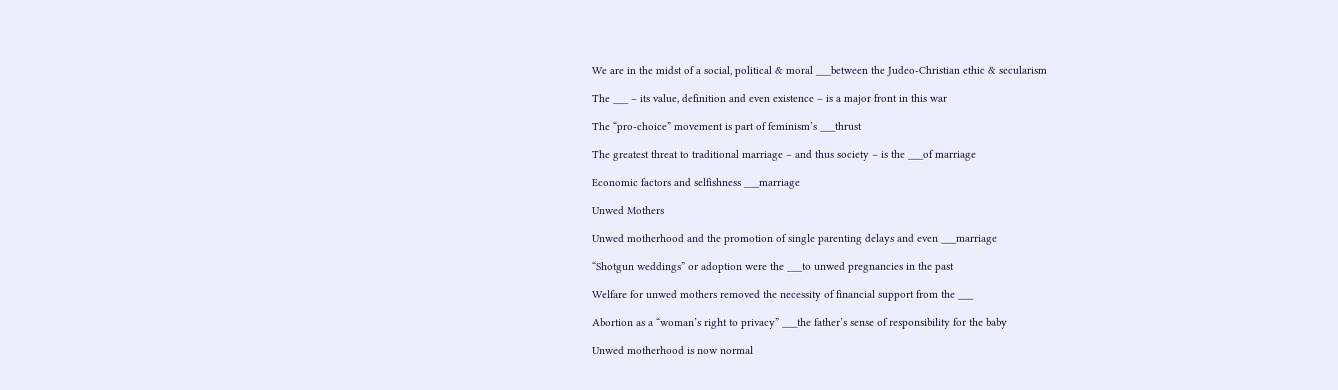We are in the midst of a social, political & moral ___between the Judeo-Christian ethic & secularism

The ___ – its value, definition and even existence – is a major front in this war

The “pro-choice” movement is part of feminism’s ___thrust

The greatest threat to traditional marriage – and thus society – is the ___of marriage

Economic factors and selfishness ___marriage

Unwed Mothers

Unwed motherhood and the promotion of single parenting delays and even ___marriage

“Shotgun weddings” or adoption were the ___to unwed pregnancies in the past

Welfare for unwed mothers removed the necessity of financial support from the ___

Abortion as a “woman’s right to privacy” ___the father’s sense of responsibility for the baby

Unwed motherhood is now normal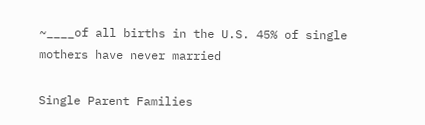~____of all births in the U.S. 45% of single mothers have never married

Single Parent Families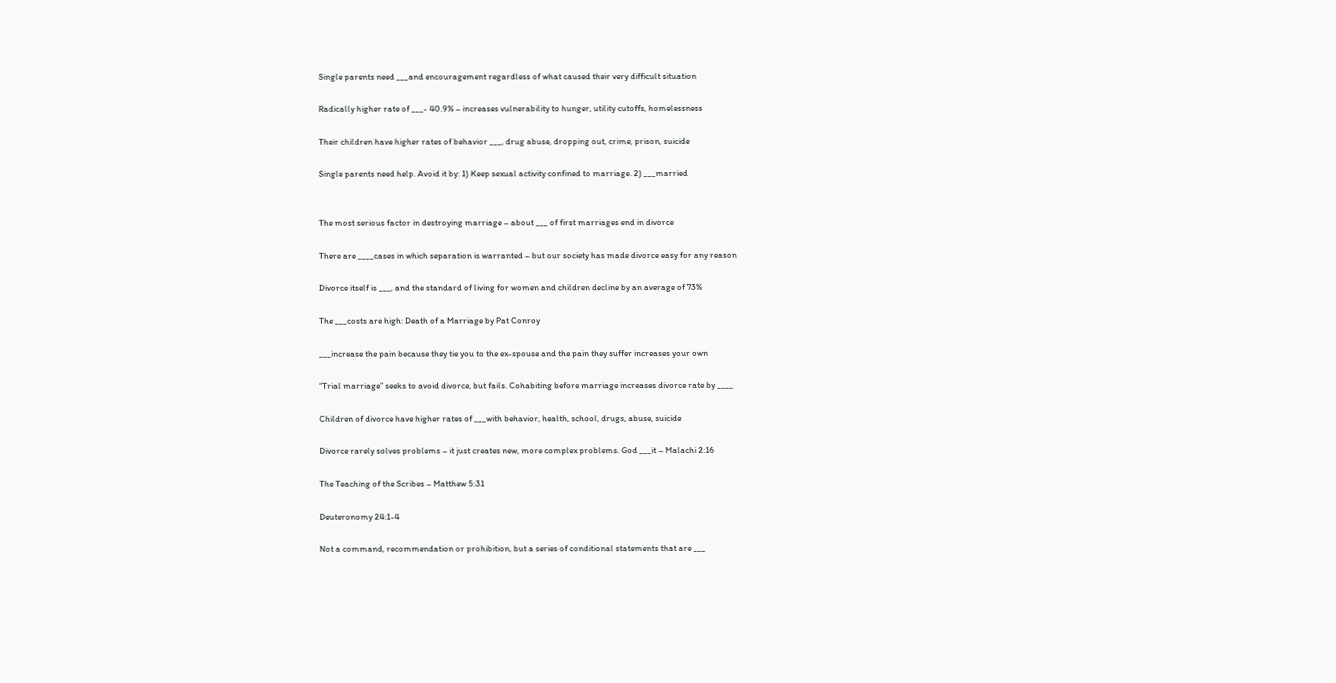Single parents need ___and encouragement regardless of what caused their very difficult situation

Radically higher rate of ___- 40.9% – increases vulnerability to hunger, utility cutoffs, homelessness

Their children have higher rates of behavior ___, drug abuse, dropping out, crime, prison, suicide

Single parents need help. Avoid it by: 1) Keep sexual activity confined to marriage. 2) ___married


The most serious factor in destroying marriage – about ___ of first marriages end in divorce

There are ____cases in which separation is warranted – but our society has made divorce easy for any reason

Divorce itself is ___, and the standard of living for women and children decline by an average of 73%

The ___costs are high: Death of a Marriage by Pat Conroy

___increase the pain because they tie you to the ex-spouse and the pain they suffer increases your own

“Trial marriage” seeks to avoid divorce, but fails. Cohabiting before marriage increases divorce rate by ____

Children of divorce have higher rates of ___with behavior, health, school, drugs, abuse, suicide

Divorce rarely solves problems – it just creates new, more complex problems. God ___it – Malachi 2:16

The Teaching of the Scribes – Matthew 5:31

Deuteronomy 24:1-4

Not a command, recommendation or prohibition, but a series of conditional statements that are ___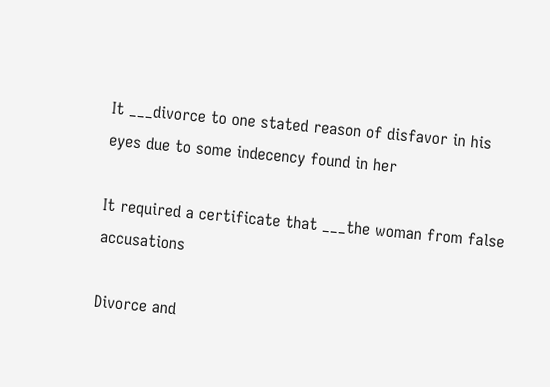It ___divorce to one stated reason of disfavor in his eyes due to some indecency found in her

It required a certificate that ___the woman from false accusations

Divorce and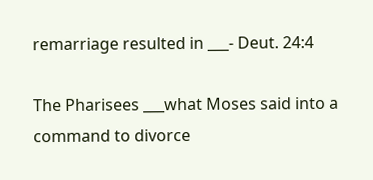remarriage resulted in ___- Deut. 24:4

The Pharisees ___what Moses said into a command to divorce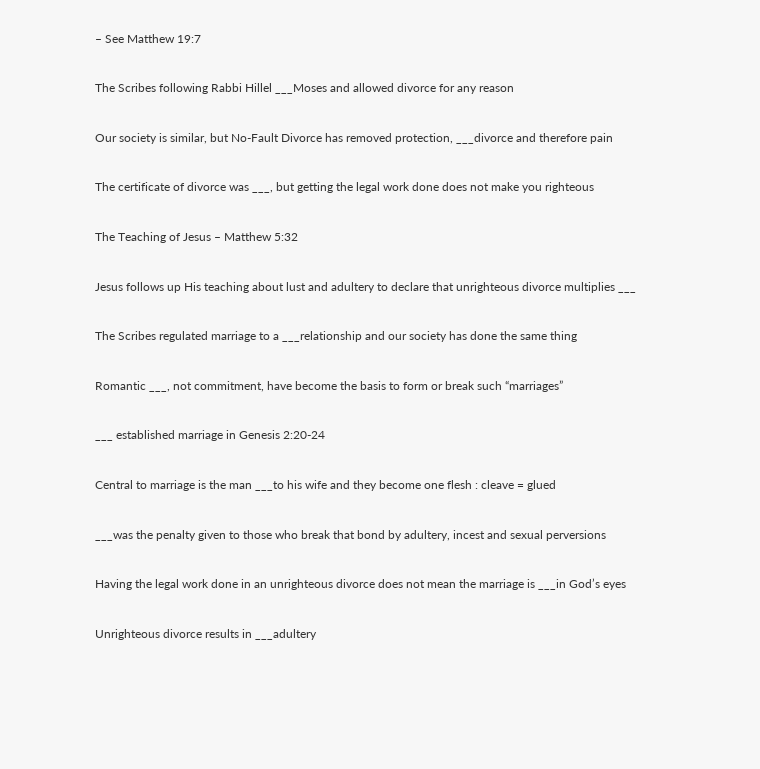– See Matthew 19:7

The Scribes following Rabbi Hillel ___Moses and allowed divorce for any reason

Our society is similar, but No-Fault Divorce has removed protection, ___divorce and therefore pain

The certificate of divorce was ___, but getting the legal work done does not make you righteous

The Teaching of Jesus – Matthew 5:32

Jesus follows up His teaching about lust and adultery to declare that unrighteous divorce multiplies ___

The Scribes regulated marriage to a ___relationship and our society has done the same thing

Romantic ___, not commitment, have become the basis to form or break such “marriages”

___ established marriage in Genesis 2:20-24

Central to marriage is the man ___to his wife and they become one flesh : cleave = glued

___was the penalty given to those who break that bond by adultery, incest and sexual perversions

Having the legal work done in an unrighteous divorce does not mean the marriage is ___in God’s eyes

Unrighteous divorce results in ___adultery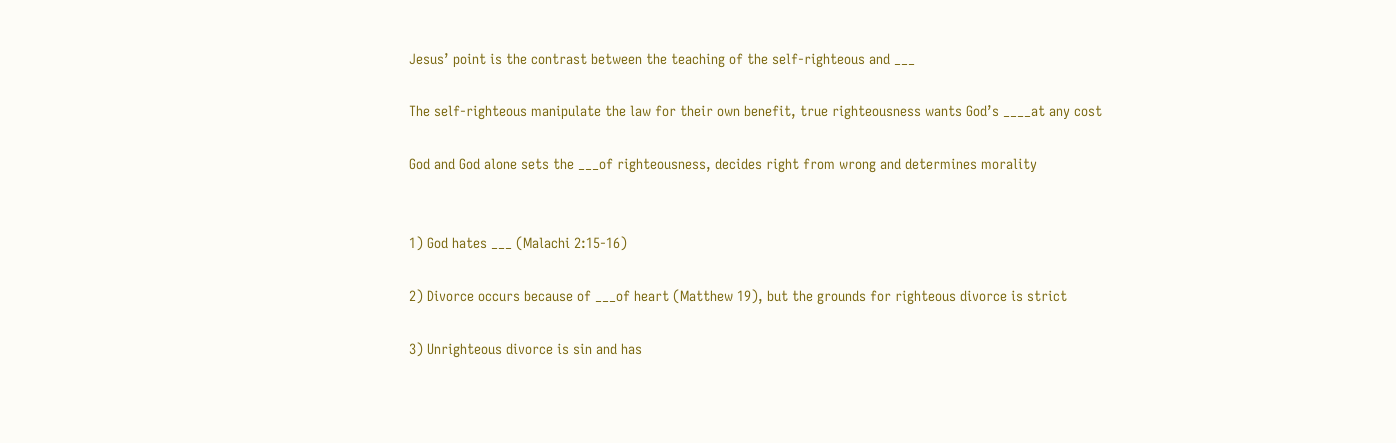Jesus’ point is the contrast between the teaching of the self-righteous and ___

The self-righteous manipulate the law for their own benefit, true righteousness wants God’s ____at any cost

God and God alone sets the ___of righteousness, decides right from wrong and determines morality


1) God hates ___ (Malachi 2:15-16)

2) Divorce occurs because of ___of heart (Matthew 19), but the grounds for righteous divorce is strict

3) Unrighteous divorce is sin and has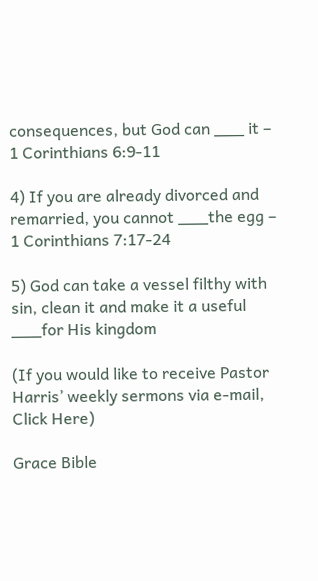consequences, but God can ___ it – 1 Corinthians 6:9-11

4) If you are already divorced and remarried, you cannot ___the egg – 1 Corinthians 7:17-24

5) God can take a vessel filthy with sin, clean it and make it a useful ___for His kingdom

(If you would like to receive Pastor Harris’ weekly sermons via e-mail, Click Here)

Grace Bible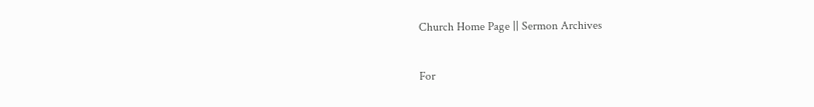Church Home Page || Sermon Archives

For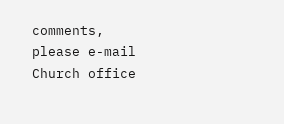comments, please e-mail  Church office